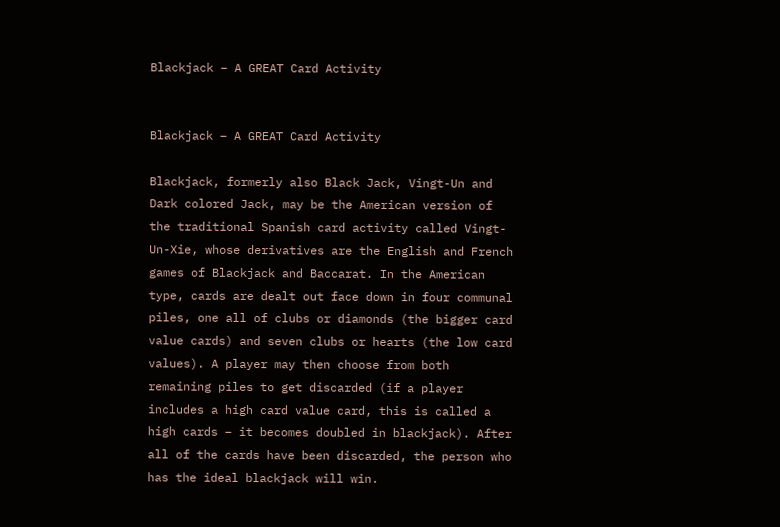Blackjack – A GREAT Card Activity


Blackjack – A GREAT Card Activity

Blackjack, formerly also Black Jack, Vingt-Un and Dark colored Jack, may be the American version of the traditional Spanish card activity called Vingt-Un-Xie, whose derivatives are the English and French games of Blackjack and Baccarat. In the American type, cards are dealt out face down in four communal piles, one all of clubs or diamonds (the bigger card value cards) and seven clubs or hearts (the low card values). A player may then choose from both remaining piles to get discarded (if a player includes a high card value card, this is called a high cards – it becomes doubled in blackjack). After all of the cards have been discarded, the person who has the ideal blackjack will win.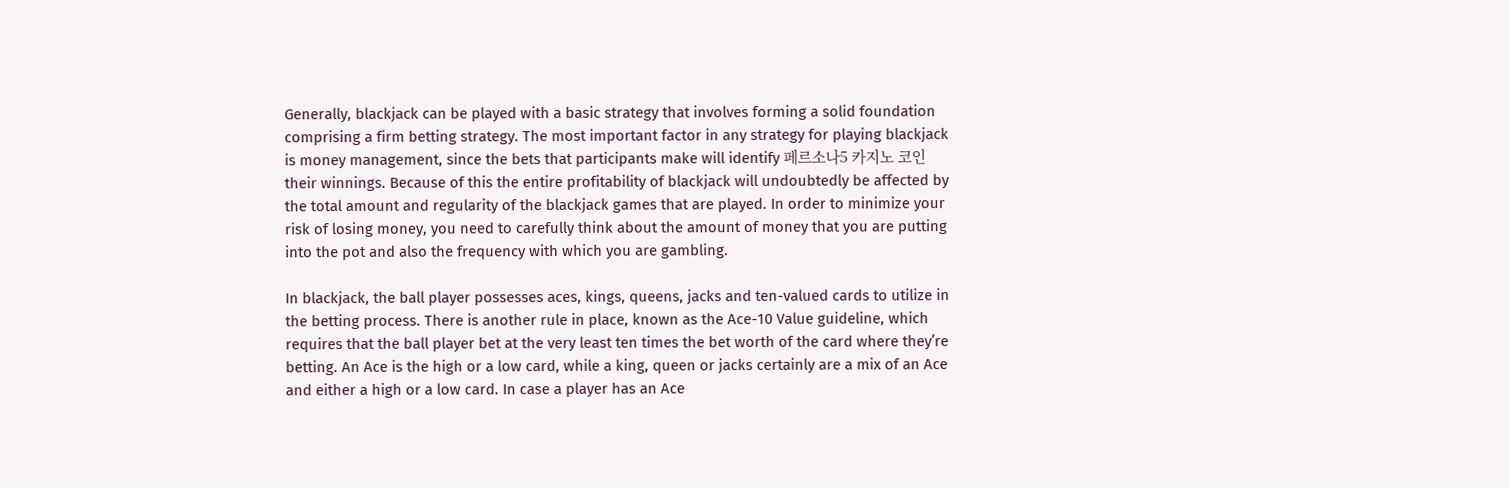Generally, blackjack can be played with a basic strategy that involves forming a solid foundation comprising a firm betting strategy. The most important factor in any strategy for playing blackjack is money management, since the bets that participants make will identify 페르소나5 카지노 코인 their winnings. Because of this the entire profitability of blackjack will undoubtedly be affected by the total amount and regularity of the blackjack games that are played. In order to minimize your risk of losing money, you need to carefully think about the amount of money that you are putting into the pot and also the frequency with which you are gambling.

In blackjack, the ball player possesses aces, kings, queens, jacks and ten-valued cards to utilize in the betting process. There is another rule in place, known as the Ace-10 Value guideline, which requires that the ball player bet at the very least ten times the bet worth of the card where they’re betting. An Ace is the high or a low card, while a king, queen or jacks certainly are a mix of an Ace and either a high or a low card. In case a player has an Ace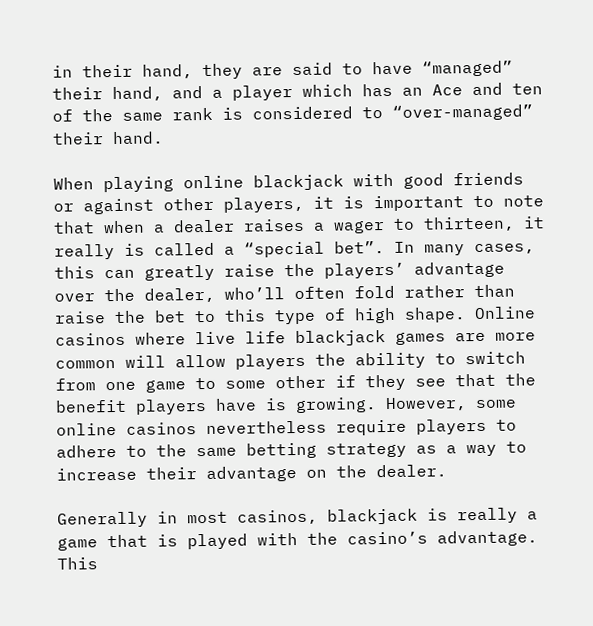in their hand, they are said to have “managed” their hand, and a player which has an Ace and ten of the same rank is considered to “over-managed” their hand.

When playing online blackjack with good friends or against other players, it is important to note that when a dealer raises a wager to thirteen, it really is called a “special bet”. In many cases, this can greatly raise the players’ advantage over the dealer, who’ll often fold rather than raise the bet to this type of high shape. Online casinos where live life blackjack games are more common will allow players the ability to switch from one game to some other if they see that the benefit players have is growing. However, some online casinos nevertheless require players to adhere to the same betting strategy as a way to increase their advantage on the dealer.

Generally in most casinos, blackjack is really a game that is played with the casino’s advantage. This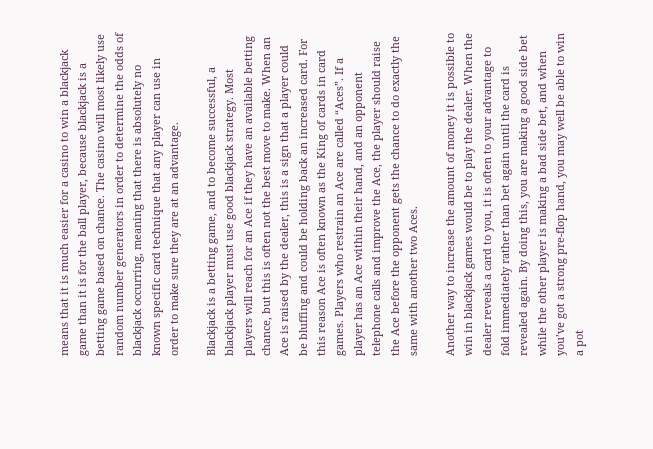means that it is much easier for a casino to win a blackjack game than it is for the ball player, because blackjack is a betting game based on chance. The casino will most likely use random number generators in order to determine the odds of blackjack occurring, meaning that there is absolutely no known specific card technique that any player can use in order to make sure they are at an advantage.

Blackjack is a betting game, and to become successful, a blackjack player must use good blackjack strategy. Most players will reach for an Ace if they have an available betting chance, but this is often not the best move to make. When an Ace is raised by the dealer, this is a sign that a player could be bluffing and could be holding back an increased card. For this reason Ace is often known as the King of cards in card games. Players who restrain an Ace are called “Aces”. If a player has an Ace within their hand, and an opponent telephone calls and improve the Ace, the player should raise the Ace before the opponent gets the chance to do exactly the same with another two Aces.

Another way to increase the amount of money it is possible to win in blackjack games would be to play the dealer. When the dealer reveals a card to you, it is often to your advantage to fold immediately rather than bet again until the card is revealed again. By doing this, you are making a good side bet while the other player is making a bad side bet, and when you’ve got a strong pre-flop hand, you may well be able to win a pot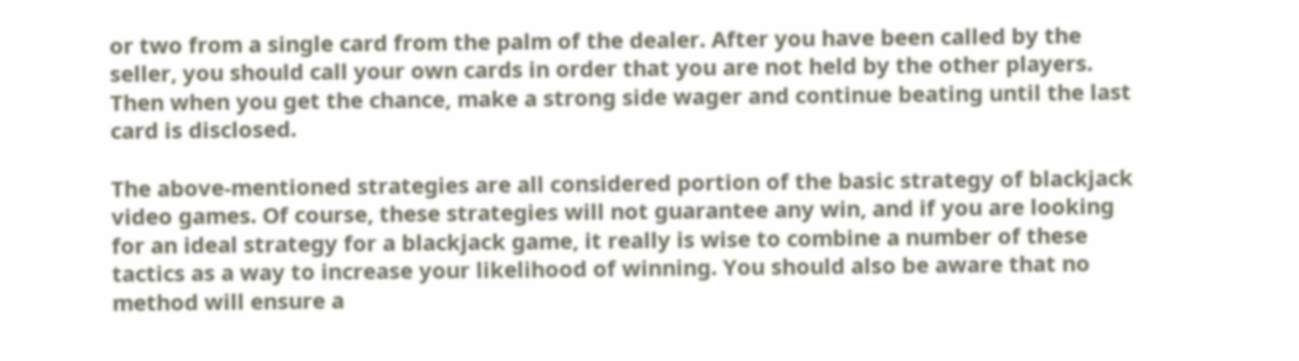or two from a single card from the palm of the dealer. After you have been called by the seller, you should call your own cards in order that you are not held by the other players. Then when you get the chance, make a strong side wager and continue beating until the last card is disclosed.

The above-mentioned strategies are all considered portion of the basic strategy of blackjack video games. Of course, these strategies will not guarantee any win, and if you are looking for an ideal strategy for a blackjack game, it really is wise to combine a number of these tactics as a way to increase your likelihood of winning. You should also be aware that no method will ensure a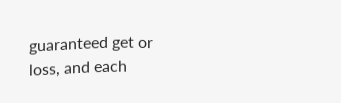guaranteed get or loss, and each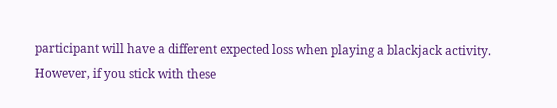participant will have a different expected loss when playing a blackjack activity. However, if you stick with these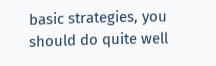basic strategies, you should do quite well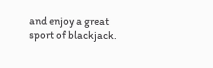and enjoy a great sport of blackjack.